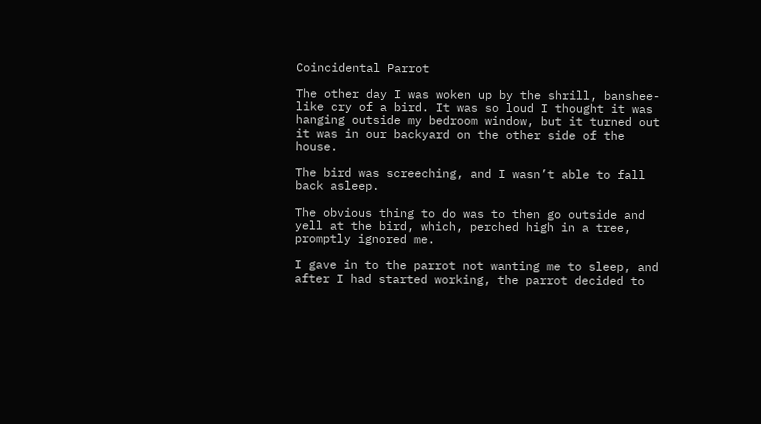Coincidental Parrot

The other day I was woken up by the shrill, banshee-like cry of a bird. It was so loud I thought it was hanging outside my bedroom window, but it turned out it was in our backyard on the other side of the house.

The bird was screeching, and I wasn’t able to fall back asleep.

The obvious thing to do was to then go outside and yell at the bird, which, perched high in a tree, promptly ignored me.

I gave in to the parrot not wanting me to sleep, and after I had started working, the parrot decided to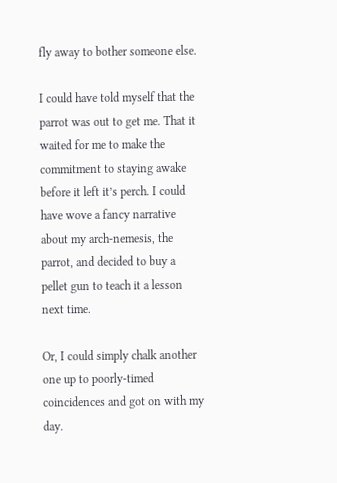fly away to bother someone else.

I could have told myself that the parrot was out to get me. That it waited for me to make the commitment to staying awake before it left it’s perch. I could have wove a fancy narrative about my arch-nemesis, the parrot, and decided to buy a pellet gun to teach it a lesson next time.

Or, I could simply chalk another one up to poorly-timed coincidences and got on with my day.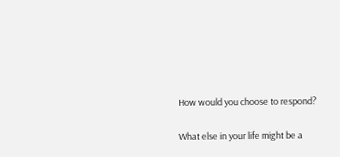How would you choose to respond?

What else in your life might be a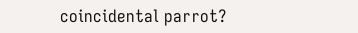coincidental parrot?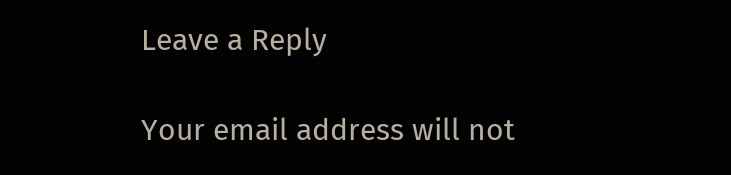Leave a Reply

Your email address will not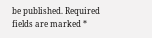be published. Required fields are marked *